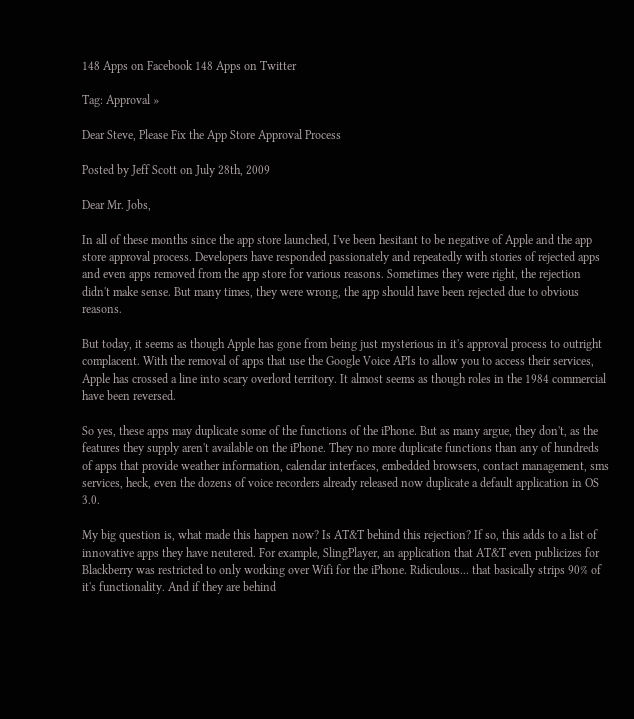148 Apps on Facebook 148 Apps on Twitter

Tag: Approval »

Dear Steve, Please Fix the App Store Approval Process

Posted by Jeff Scott on July 28th, 2009

Dear Mr. Jobs,

In all of these months since the app store launched, I've been hesitant to be negative of Apple and the app store approval process. Developers have responded passionately and repeatedly with stories of rejected apps and even apps removed from the app store for various reasons. Sometimes they were right, the rejection didn't make sense. But many times, they were wrong, the app should have been rejected due to obvious reasons.

But today, it seems as though Apple has gone from being just mysterious in it's approval process to outright complacent. With the removal of apps that use the Google Voice APIs to allow you to access their services, Apple has crossed a line into scary overlord territory. It almost seems as though roles in the 1984 commercial have been reversed.

So yes, these apps may duplicate some of the functions of the iPhone. But as many argue, they don't, as the features they supply aren't available on the iPhone. They no more duplicate functions than any of hundreds of apps that provide weather information, calendar interfaces, embedded browsers, contact management, sms services, heck, even the dozens of voice recorders already released now duplicate a default application in OS 3.0.

My big question is, what made this happen now? Is AT&T behind this rejection? If so, this adds to a list of innovative apps they have neutered. For example, SlingPlayer, an application that AT&T even publicizes for Blackberry was restricted to only working over Wifi for the iPhone. Ridiculous... that basically strips 90% of it's functionality. And if they are behind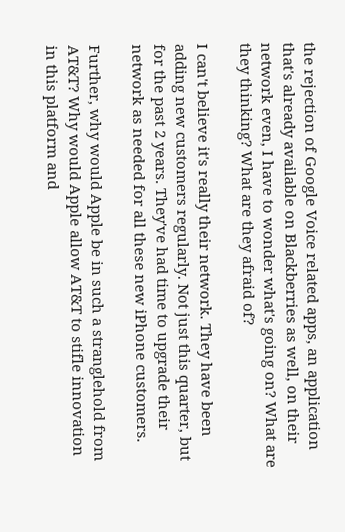the rejection of Google Voice related apps, an application that's already available on Blackberries as well, on their network even, I have to wonder what's going on? What are they thinking? What are they afraid of?

I can't believe it's really their network. They have been adding new customers regularly. Not just this quarter, but for the past 2 years. They've had time to upgrade their network as needed for all these new iPhone customers.

Further, why would Apple be in such a stranglehold from AT&T? Why would Apple allow AT&T to stifle innovation in this platform and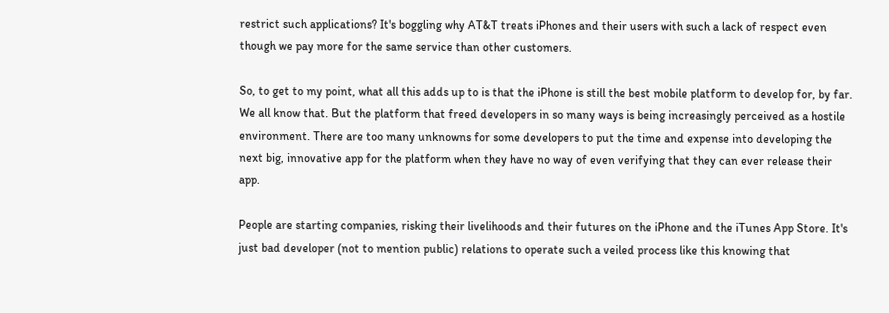restrict such applications? It's boggling why AT&T treats iPhones and their users with such a lack of respect even though we pay more for the same service than other customers.

So, to get to my point, what all this adds up to is that the iPhone is still the best mobile platform to develop for, by far. We all know that. But the platform that freed developers in so many ways is being increasingly perceived as a hostile environment. There are too many unknowns for some developers to put the time and expense into developing the next big, innovative app for the platform when they have no way of even verifying that they can ever release their app.

People are starting companies, risking their livelihoods and their futures on the iPhone and the iTunes App Store. It's just bad developer (not to mention public) relations to operate such a veiled process like this knowing that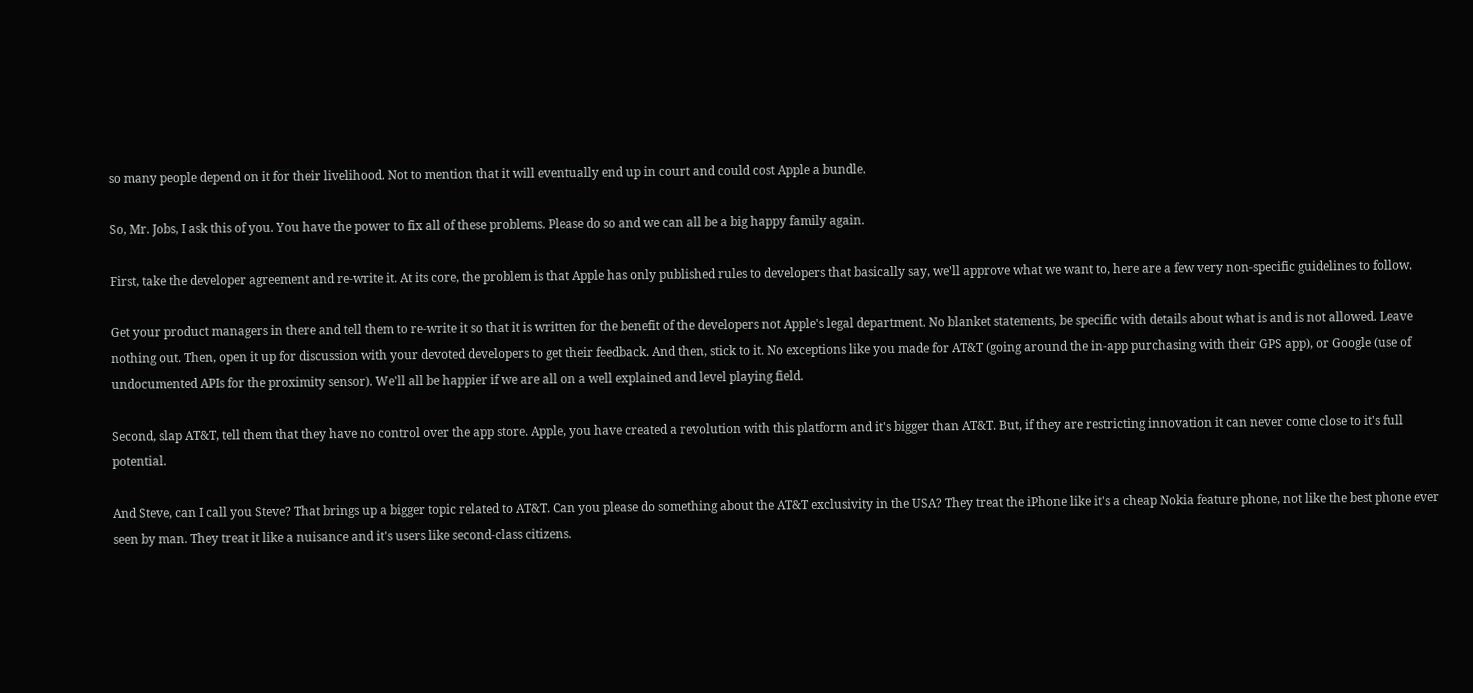so many people depend on it for their livelihood. Not to mention that it will eventually end up in court and could cost Apple a bundle.

So, Mr. Jobs, I ask this of you. You have the power to fix all of these problems. Please do so and we can all be a big happy family again.

First, take the developer agreement and re-write it. At its core, the problem is that Apple has only published rules to developers that basically say, we'll approve what we want to, here are a few very non-specific guidelines to follow.

Get your product managers in there and tell them to re-write it so that it is written for the benefit of the developers not Apple's legal department. No blanket statements, be specific with details about what is and is not allowed. Leave nothing out. Then, open it up for discussion with your devoted developers to get their feedback. And then, stick to it. No exceptions like you made for AT&T (going around the in-app purchasing with their GPS app), or Google (use of undocumented APIs for the proximity sensor). We'll all be happier if we are all on a well explained and level playing field.

Second, slap AT&T, tell them that they have no control over the app store. Apple, you have created a revolution with this platform and it's bigger than AT&T. But, if they are restricting innovation it can never come close to it's full potential.

And Steve, can I call you Steve? That brings up a bigger topic related to AT&T. Can you please do something about the AT&T exclusivity in the USA? They treat the iPhone like it's a cheap Nokia feature phone, not like the best phone ever seen by man. They treat it like a nuisance and it's users like second-class citizens.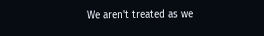We aren't treated as we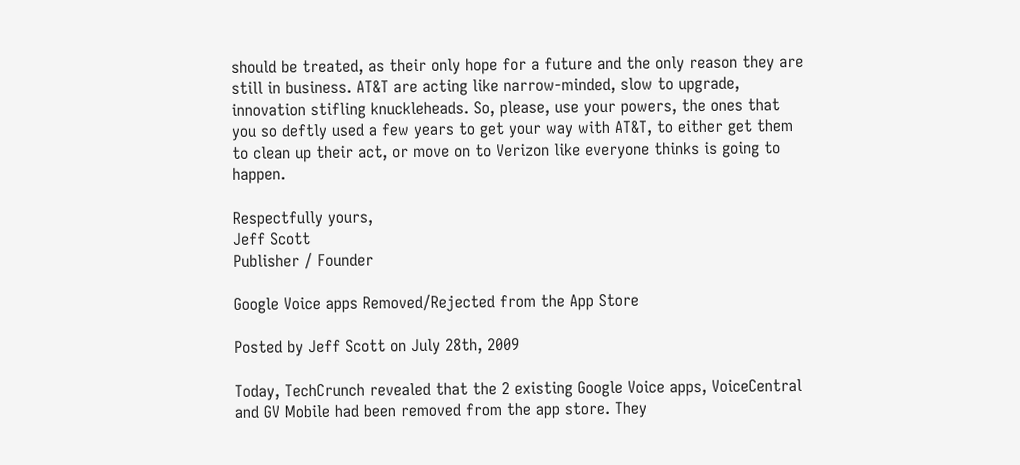should be treated, as their only hope for a future and the only reason they are still in business. AT&T are acting like narrow-minded, slow to upgrade, innovation stifling knuckleheads. So, please, use your powers, the ones that you so deftly used a few years to get your way with AT&T, to either get them to clean up their act, or move on to Verizon like everyone thinks is going to happen.

Respectfully yours,
Jeff Scott
Publisher / Founder

Google Voice apps Removed/Rejected from the App Store

Posted by Jeff Scott on July 28th, 2009

Today, TechCrunch revealed that the 2 existing Google Voice apps, VoiceCentral and GV Mobile had been removed from the app store. They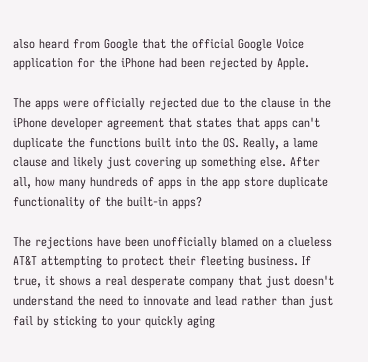also heard from Google that the official Google Voice application for the iPhone had been rejected by Apple.

The apps were officially rejected due to the clause in the iPhone developer agreement that states that apps can't duplicate the functions built into the OS. Really, a lame clause and likely just covering up something else. After all, how many hundreds of apps in the app store duplicate functionality of the built-in apps?

The rejections have been unofficially blamed on a clueless AT&T attempting to protect their fleeting business. If true, it shows a real desperate company that just doesn't understand the need to innovate and lead rather than just fail by sticking to your quickly aging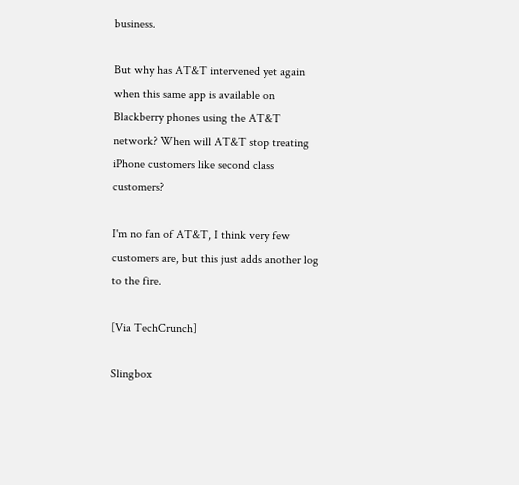business.

But why has AT&T intervened yet again when this same app is available on Blackberry phones using the AT&T network? When will AT&T stop treating iPhone customers like second class customers?

I'm no fan of AT&T, I think very few customers are, but this just adds another log to the fire.

[Via TechCrunch]

Slingbox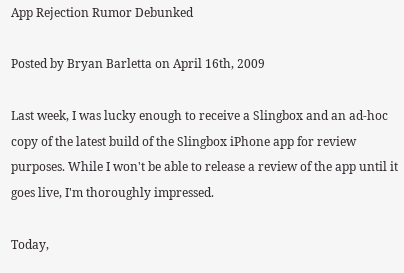App Rejection Rumor Debunked

Posted by Bryan Barletta on April 16th, 2009

Last week, I was lucky enough to receive a Slingbox and an ad-hoc copy of the latest build of the Slingbox iPhone app for review purposes. While I won't be able to release a review of the app until it goes live, I'm thoroughly impressed.

Today,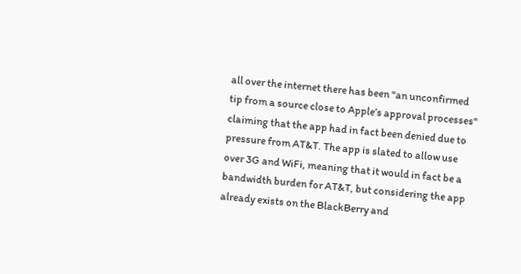all over the internet there has been "an unconfirmed tip from a source close to Apple’s approval processes" claiming that the app had in fact been denied due to pressure from AT&T. The app is slated to allow use over 3G and WiFi, meaning that it would in fact be a bandwidth burden for AT&T, but considering the app already exists on the BlackBerry and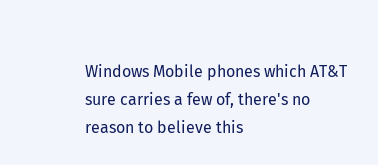Windows Mobile phones which AT&T sure carries a few of, there's no reason to believe this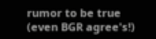rumor to be true (even BGR agree's!)